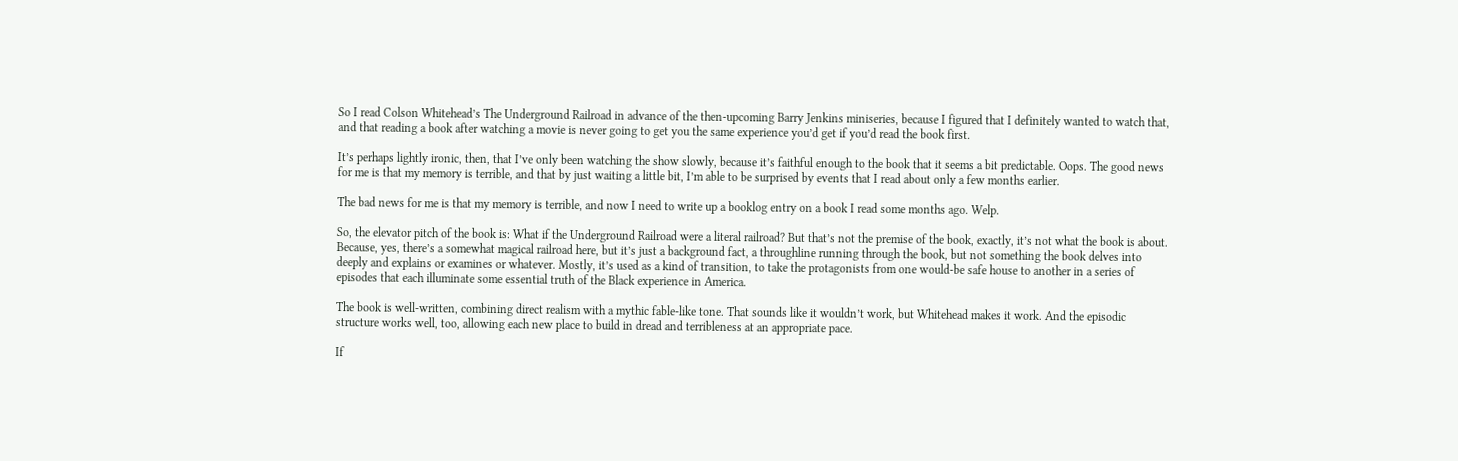So I read Colson Whitehead’s The Underground Railroad in advance of the then-upcoming Barry Jenkins miniseries, because I figured that I definitely wanted to watch that, and that reading a book after watching a movie is never going to get you the same experience you’d get if you’d read the book first.

It’s perhaps lightly ironic, then, that I’ve only been watching the show slowly, because it’s faithful enough to the book that it seems a bit predictable. Oops. The good news for me is that my memory is terrible, and that by just waiting a little bit, I’m able to be surprised by events that I read about only a few months earlier.

The bad news for me is that my memory is terrible, and now I need to write up a booklog entry on a book I read some months ago. Welp.

So, the elevator pitch of the book is: What if the Underground Railroad were a literal railroad? But that’s not the premise of the book, exactly, it’s not what the book is about. Because, yes, there’s a somewhat magical railroad here, but it’s just a background fact, a throughline running through the book, but not something the book delves into deeply and explains or examines or whatever. Mostly, it’s used as a kind of transition, to take the protagonists from one would-be safe house to another in a series of episodes that each illuminate some essential truth of the Black experience in America.

The book is well-written, combining direct realism with a mythic fable-like tone. That sounds like it wouldn’t work, but Whitehead makes it work. And the episodic structure works well, too, allowing each new place to build in dread and terribleness at an appropriate pace.

If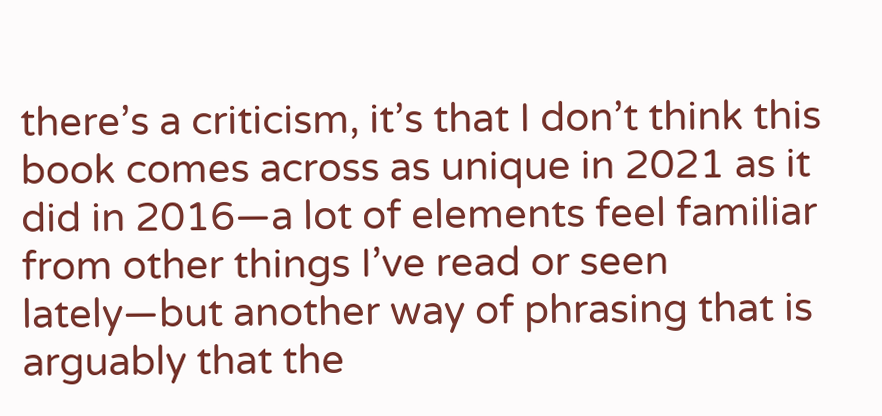there’s a criticism, it’s that I don’t think this book comes across as unique in 2021 as it did in 2016—a lot of elements feel familiar from other things I’ve read or seen lately—but another way of phrasing that is arguably that the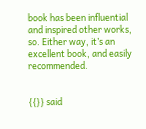book has been influential and inspired other works, so. Either way, it’s an excellent book, and easily recommended.


{{}} said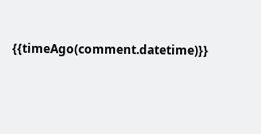{{timeAgo(comment.datetime)}}